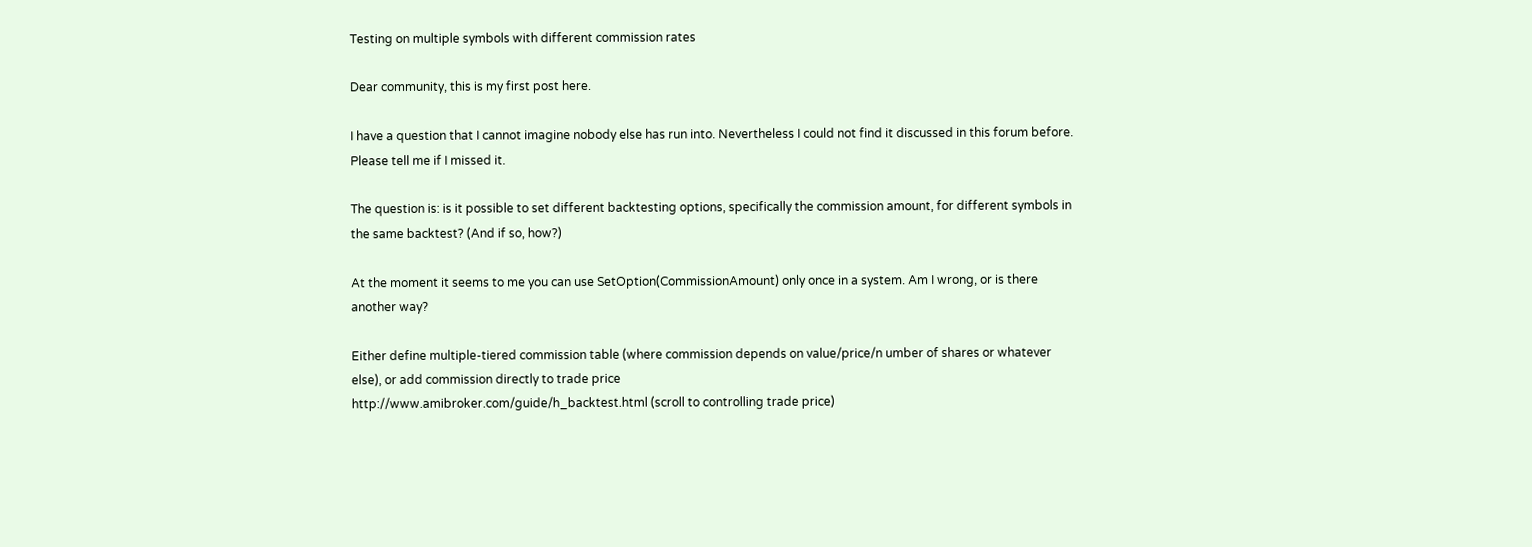Testing on multiple symbols with different commission rates

Dear community, this is my first post here.

I have a question that I cannot imagine nobody else has run into. Nevertheless I could not find it discussed in this forum before. Please tell me if I missed it.

The question is: is it possible to set different backtesting options, specifically the commission amount, for different symbols in the same backtest? (And if so, how?)

At the moment it seems to me you can use SetOption(CommissionAmount) only once in a system. Am I wrong, or is there another way?

Either define multiple-tiered commission table (where commission depends on value/price/n umber of shares or whatever else), or add commission directly to trade price
http://www.amibroker.com/guide/h_backtest.html (scroll to controlling trade price)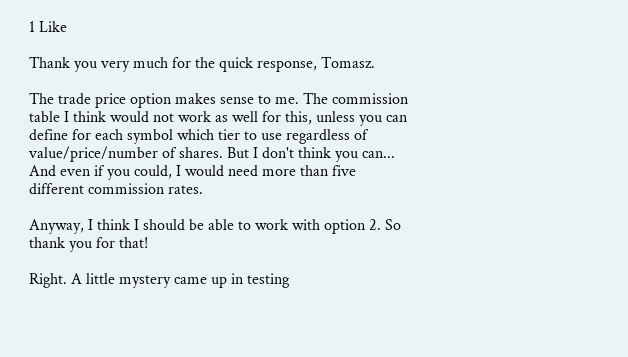1 Like

Thank you very much for the quick response, Tomasz.

The trade price option makes sense to me. The commission table I think would not work as well for this, unless you can define for each symbol which tier to use regardless of value/price/number of shares. But I don't think you can... And even if you could, I would need more than five different commission rates.

Anyway, I think I should be able to work with option 2. So thank you for that!

Right. A little mystery came up in testing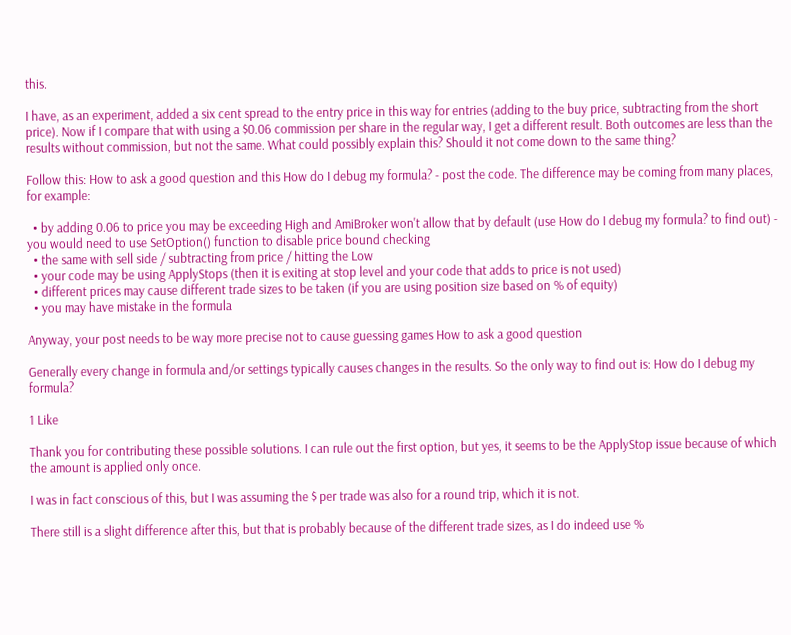this.

I have, as an experiment, added a six cent spread to the entry price in this way for entries (adding to the buy price, subtracting from the short price). Now if I compare that with using a $0.06 commission per share in the regular way, I get a different result. Both outcomes are less than the results without commission, but not the same. What could possibly explain this? Should it not come down to the same thing?

Follow this: How to ask a good question and this How do I debug my formula? - post the code. The difference may be coming from many places, for example:

  • by adding 0.06 to price you may be exceeding High and AmiBroker won't allow that by default (use How do I debug my formula? to find out) - you would need to use SetOption() function to disable price bound checking
  • the same with sell side / subtracting from price / hitting the Low
  • your code may be using ApplyStops (then it is exiting at stop level and your code that adds to price is not used)
  • different prices may cause different trade sizes to be taken (if you are using position size based on % of equity)
  • you may have mistake in the formula

Anyway, your post needs to be way more precise not to cause guessing games How to ask a good question

Generally every change in formula and/or settings typically causes changes in the results. So the only way to find out is: How do I debug my formula?

1 Like

Thank you for contributing these possible solutions. I can rule out the first option, but yes, it seems to be the ApplyStop issue because of which the amount is applied only once.

I was in fact conscious of this, but I was assuming the $ per trade was also for a round trip, which it is not.

There still is a slight difference after this, but that is probably because of the different trade sizes, as I do indeed use %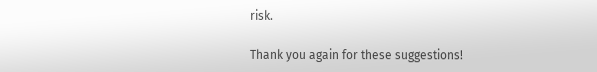risk.

Thank you again for these suggestions!